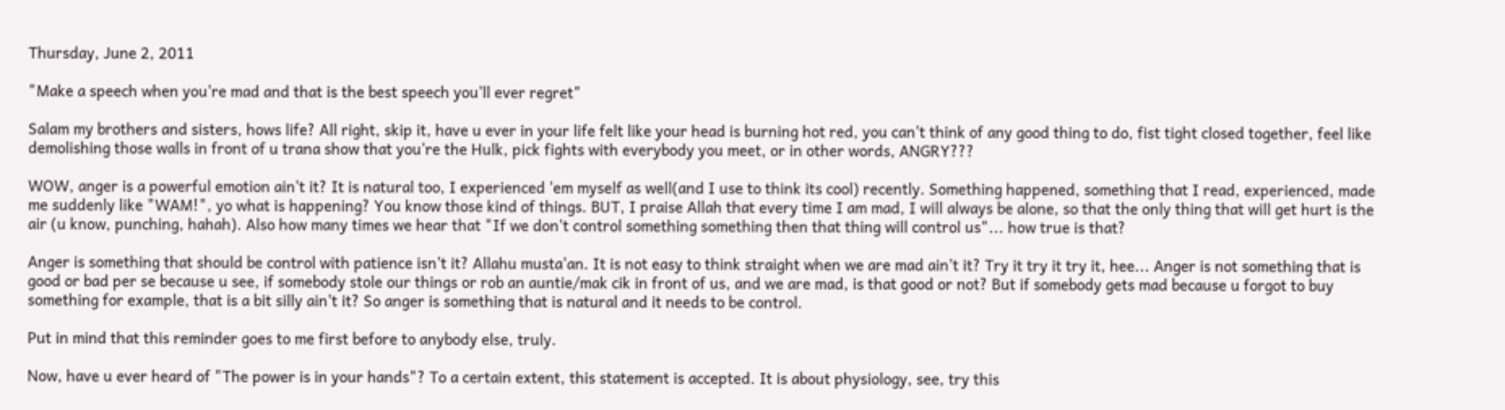Thursday, June 2, 2011

"Make a speech when you're mad and that is the best speech you'll ever regret"

Salam my brothers and sisters, hows life? All right, skip it, have u ever in your life felt like your head is burning hot red, you can't think of any good thing to do, fist tight closed together, feel like demolishing those walls in front of u trana show that you're the Hulk, pick fights with everybody you meet, or in other words, ANGRY???

WOW, anger is a powerful emotion ain't it? It is natural too, I experienced 'em myself as well(and I use to think its cool) recently. Something happened, something that I read, experienced, made me suddenly like "WAM!", yo what is happening? You know those kind of things. BUT, I praise Allah that every time I am mad, I will always be alone, so that the only thing that will get hurt is the air (u know, punching, hahah). Also how many times we hear that "If we don't control something something then that thing will control us"... how true is that?

Anger is something that should be control with patience isn't it? Allahu musta'an. It is not easy to think straight when we are mad ain't it? Try it try it try it, hee... Anger is not something that is good or bad per se because u see, if somebody stole our things or rob an auntie/mak cik in front of us, and we are mad, is that good or not? But if somebody gets mad because u forgot to buy something for example, that is a bit silly ain't it? So anger is something that is natural and it needs to be control.

Put in mind that this reminder goes to me first before to anybody else, truly.

Now, have u ever heard of "The power is in your hands"? To a certain extent, this statement is accepted. It is about physiology, see, try this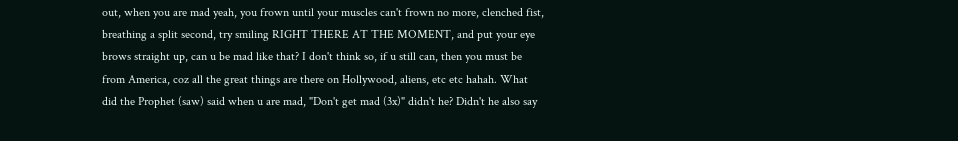out, when you are mad yeah, you frown until your muscles can't frown no more, clenched fist, breathing a split second, try smiling RIGHT THERE AT THE MOMENT, and put your eye brows straight up, can u be mad like that? I don't think so, if u still can, then you must be from America, coz all the great things are there on Hollywood, aliens, etc etc hahah. What did the Prophet (saw) said when u are mad, "Don't get mad (3x)" didn't he? Didn't he also say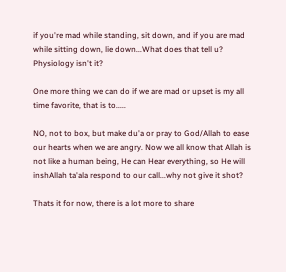if you're mad while standing, sit down, and if you are mad while sitting down, lie down...What does that tell u? Physiology isn't it?

One more thing we can do if we are mad or upset is my all time favorite, that is to.....

NO, not to box, but make du'a or pray to God/Allah to ease our hearts when we are angry. Now we all know that Allah is not like a human being, He can Hear everything, so He will inshAllah ta'ala respond to our call...why not give it shot?

Thats it for now, there is a lot more to share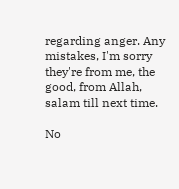regarding anger. Any mistakes, I'm sorry they're from me, the good, from Allah, salam till next time.

No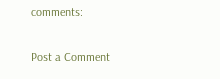comments:

Post a Comment